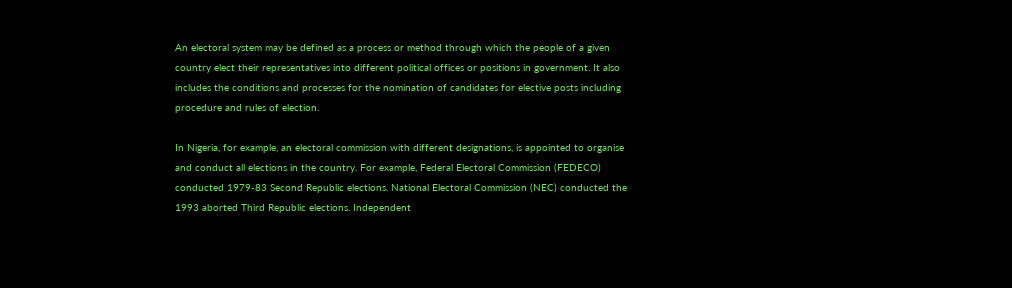An electoral system may be defined as a process or method through which the people of a given country elect their representatives into different political offices or positions in government. It also includes the conditions and processes for the nomination of candidates for elective posts including procedure and rules of election.

In Nigeria, for example, an electoral commission with different designations, is appointed to organise and conduct all elections in the country. For example, Federal Electoral Commission (FEDECO) conducted 1979-83 Second Republic elections. National Electoral Commission (NEC) conducted the 1993 aborted Third Republic elections. Independent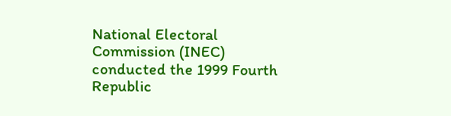National Electoral Commission (INEC) conducted the 1999 Fourth Republic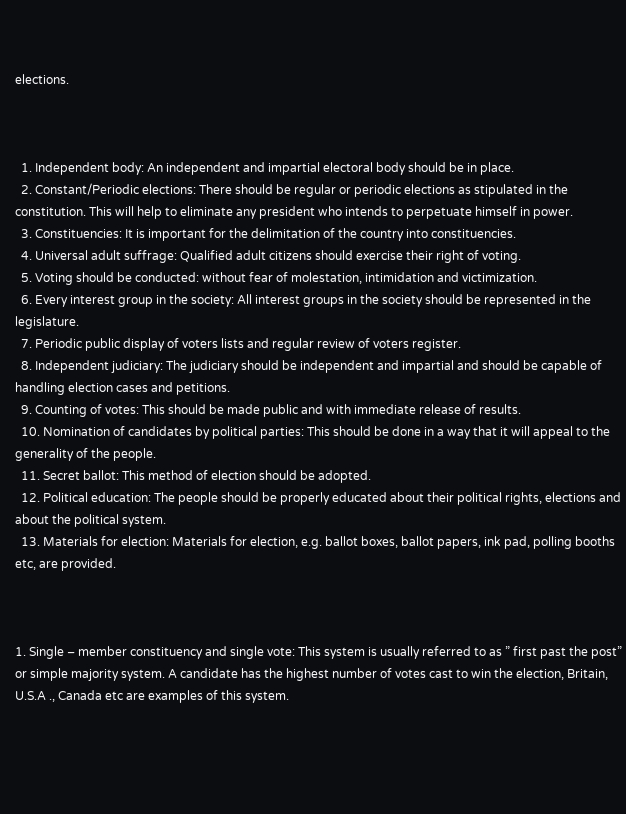elections.



  1. Independent body: An independent and impartial electoral body should be in place.
  2. Constant/Periodic elections: There should be regular or periodic elections as stipulated in the constitution. This will help to eliminate any president who intends to perpetuate himself in power.
  3. Constituencies: It is important for the delimitation of the country into constituencies.
  4. Universal adult suffrage: Qualified adult citizens should exercise their right of voting.
  5. Voting should be conducted: without fear of molestation, intimidation and victimization.
  6. Every interest group in the society: All interest groups in the society should be represented in the legislature.
  7. Periodic public display of voters lists and regular review of voters register.
  8. Independent judiciary: The judiciary should be independent and impartial and should be capable of handling election cases and petitions.
  9. Counting of votes: This should be made public and with immediate release of results.
  10. Nomination of candidates by political parties: This should be done in a way that it will appeal to the generality of the people.
  11. Secret ballot: This method of election should be adopted.
  12. Political education: The people should be properly educated about their political rights, elections and about the political system.
  13. Materials for election: Materials for election, e.g. ballot boxes, ballot papers, ink pad, polling booths etc, are provided.



1. Single – member constituency and single vote: This system is usually referred to as ” first past the post” or simple majority system. A candidate has the highest number of votes cast to win the election, Britain, U.S.A ., Canada etc are examples of this system.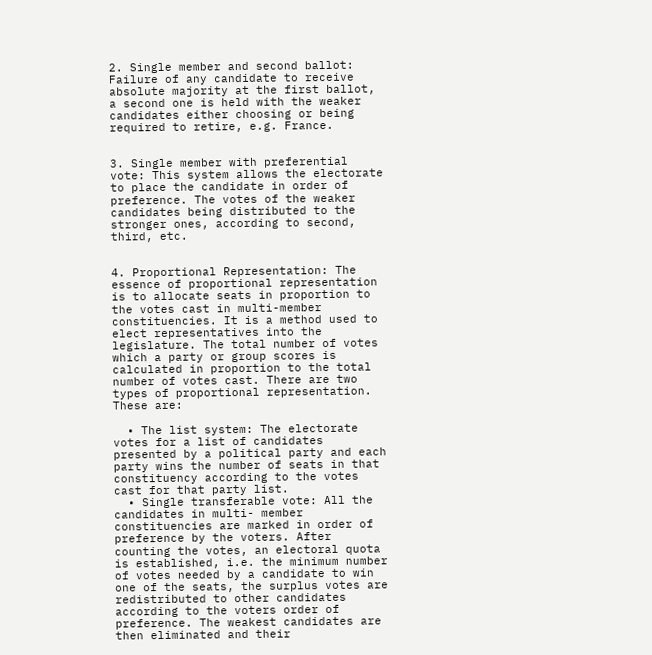2. Single member and second ballot: Failure of any candidate to receive absolute majority at the first ballot, a second one is held with the weaker candidates either choosing or being required to retire, e.g. France.


3. Single member with preferential vote: This system allows the electorate to place the candidate in order of preference. The votes of the weaker candidates being distributed to the stronger ones, according to second, third, etc.


4. Proportional Representation: The essence of proportional representation is to allocate seats in proportion to the votes cast in multi-member constituencies. It is a method used to elect representatives into the legislature. The total number of votes which a party or group scores is calculated in proportion to the total number of votes cast. There are two types of proportional representation. These are:

  • The list system: The electorate votes for a list of candidates presented by a political party and each party wins the number of seats in that constituency according to the votes cast for that party list.
  • Single transferable vote: All the candidates in multi- member constituencies are marked in order of preference by the voters. After counting the votes, an electoral quota is established, i.e. the minimum number of votes needed by a candidate to win one of the seats, the surplus votes are redistributed to other candidates according to the voters order of preference. The weakest candidates are then eliminated and their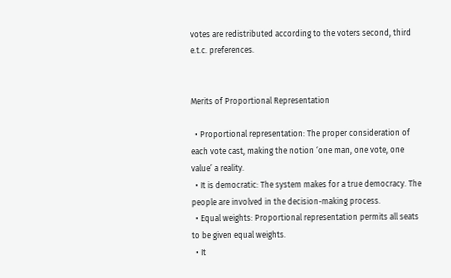votes are redistributed according to the voters second, third e.t.c. preferences.


Merits of Proportional Representation

  • Proportional representation: The proper consideration of each vote cast, making the notion ‘one man, one vote, one value’ a reality.
  • It is democratic: The system makes for a true democracy. The people are involved in the decision-making process.
  • Equal weights: Proportional representation permits all seats to be given equal weights.
  • It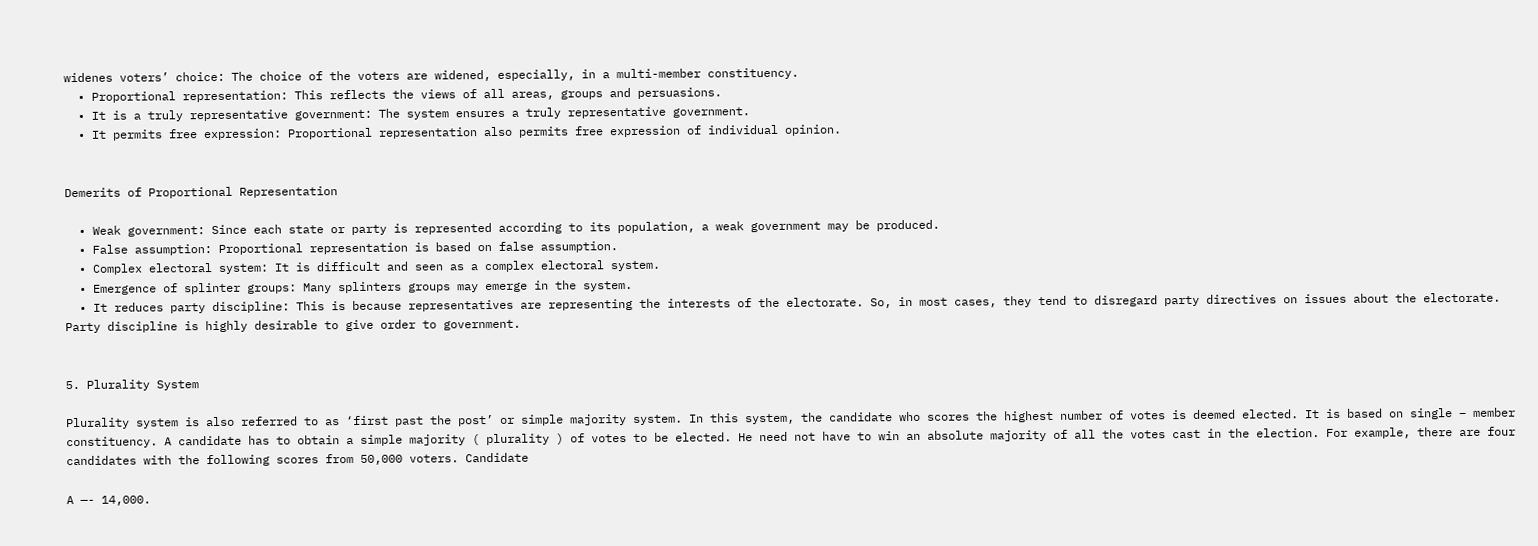widenes voters’ choice: The choice of the voters are widened, especially, in a multi-member constituency.
  • Proportional representation: This reflects the views of all areas, groups and persuasions.
  • It is a truly representative government: The system ensures a truly representative government.
  • It permits free expression: Proportional representation also permits free expression of individual opinion.


Demerits of Proportional Representation

  • Weak government: Since each state or party is represented according to its population, a weak government may be produced.
  • False assumption: Proportional representation is based on false assumption.
  • Complex electoral system: It is difficult and seen as a complex electoral system.
  • Emergence of splinter groups: Many splinters groups may emerge in the system.
  • It reduces party discipline: This is because representatives are representing the interests of the electorate. So, in most cases, they tend to disregard party directives on issues about the electorate. Party discipline is highly desirable to give order to government.


5. Plurality System

Plurality system is also referred to as ‘first past the post’ or simple majority system. In this system, the candidate who scores the highest number of votes is deemed elected. It is based on single – member constituency. A candidate has to obtain a simple majority ( plurality ) of votes to be elected. He need not have to win an absolute majority of all the votes cast in the election. For example, there are four candidates with the following scores from 50,000 voters. Candidate

A —- 14,000.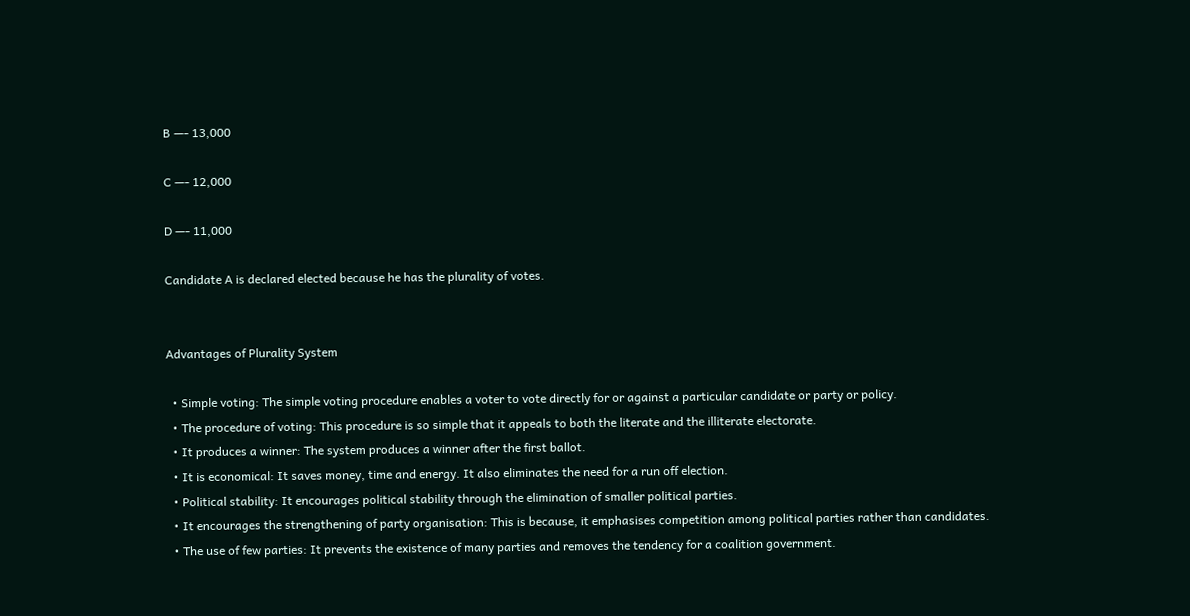B —- 13,000

C —- 12,000

D —- 11,000

Candidate A is declared elected because he has the plurality of votes.


Advantages of Plurality System

  • Simple voting: The simple voting procedure enables a voter to vote directly for or against a particular candidate or party or policy.
  • The procedure of voting: This procedure is so simple that it appeals to both the literate and the illiterate electorate.
  • It produces a winner: The system produces a winner after the first ballot.
  • It is economical: It saves money, time and energy. It also eliminates the need for a run off election.
  • Political stability: It encourages political stability through the elimination of smaller political parties.
  • It encourages the strengthening of party organisation: This is because, it emphasises competition among political parties rather than candidates.
  • The use of few parties: It prevents the existence of many parties and removes the tendency for a coalition government.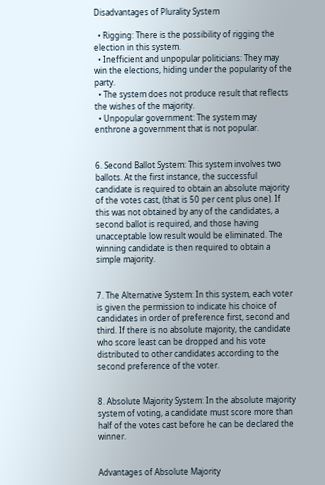Disadvantages of Plurality System

  • Rigging: There is the possibility of rigging the election in this system.
  • Inefficient and unpopular politicians: They may win the elections, hiding under the popularity of the party.
  • The system does not produce result that reflects the wishes of the majority.
  • Unpopular government: The system may enthrone a government that is not popular.


6. Second Ballot System: This system involves two ballots. At the first instance, the successful candidate is required to obtain an absolute majority of the votes cast, (that is 50 per cent plus one). If this was not obtained by any of the candidates, a second ballot is required, and those having unacceptable low result would be eliminated. The winning candidate is then required to obtain a simple majority.


7. The Alternative System: In this system, each voter is given the permission to indicate his choice of candidates in order of preference first, second and third. If there is no absolute majority, the candidate who score least can be dropped and his vote distributed to other candidates according to the second preference of the voter.


8. Absolute Majority System: In the absolute majority system of voting, a candidate must score more than half of the votes cast before he can be declared the winner.


Advantages of Absolute Majority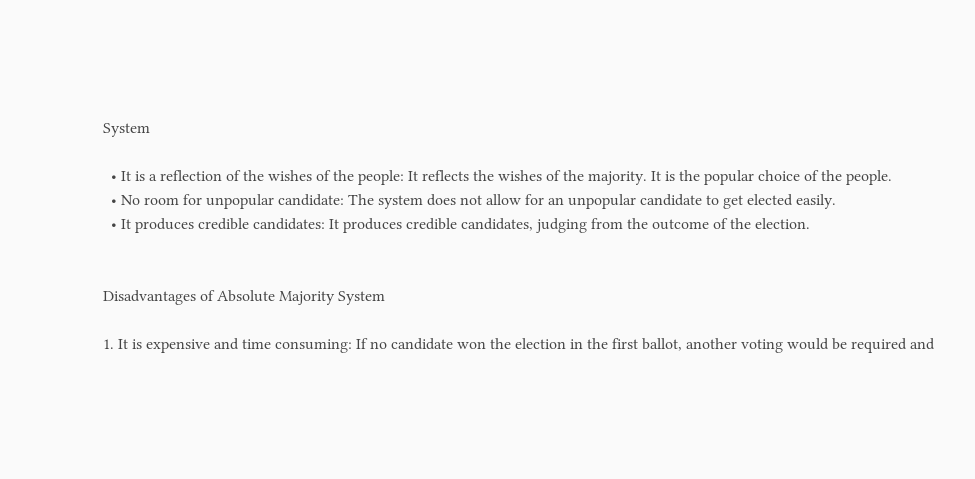System

  • It is a reflection of the wishes of the people: It reflects the wishes of the majority. It is the popular choice of the people.
  • No room for unpopular candidate: The system does not allow for an unpopular candidate to get elected easily.
  • It produces credible candidates: It produces credible candidates, judging from the outcome of the election.


Disadvantages of Absolute Majority System

1. It is expensive and time consuming: If no candidate won the election in the first ballot, another voting would be required and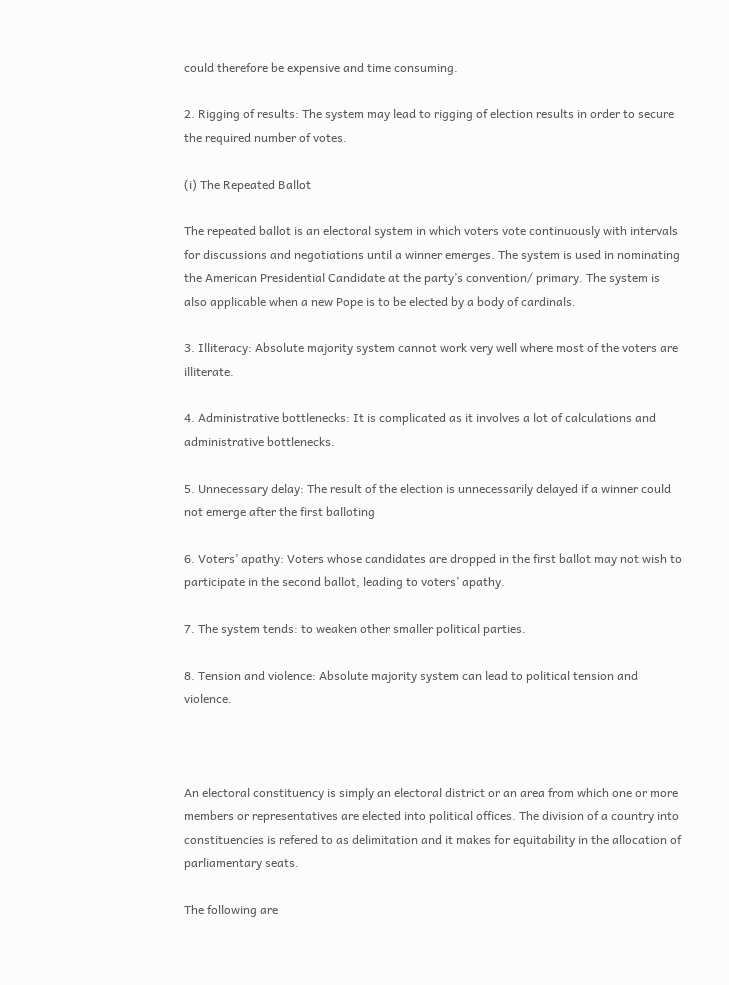could therefore be expensive and time consuming.

2. Rigging of results: The system may lead to rigging of election results in order to secure the required number of votes.

(i) The Repeated Ballot

The repeated ballot is an electoral system in which voters vote continuously with intervals for discussions and negotiations until a winner emerges. The system is used in nominating the American Presidential Candidate at the party’s convention/ primary. The system is also applicable when a new Pope is to be elected by a body of cardinals.

3. Illiteracy: Absolute majority system cannot work very well where most of the voters are illiterate.

4. Administrative bottlenecks: It is complicated as it involves a lot of calculations and administrative bottlenecks.

5. Unnecessary delay: The result of the election is unnecessarily delayed if a winner could not emerge after the first balloting

6. Voters’ apathy: Voters whose candidates are dropped in the first ballot may not wish to participate in the second ballot, leading to voters’ apathy.

7. The system tends: to weaken other smaller political parties.

8. Tension and violence: Absolute majority system can lead to political tension and violence.



An electoral constituency is simply an electoral district or an area from which one or more members or representatives are elected into political offices. The division of a country into constituencies is refered to as delimitation and it makes for equitability in the allocation of parliamentary seats.

The following are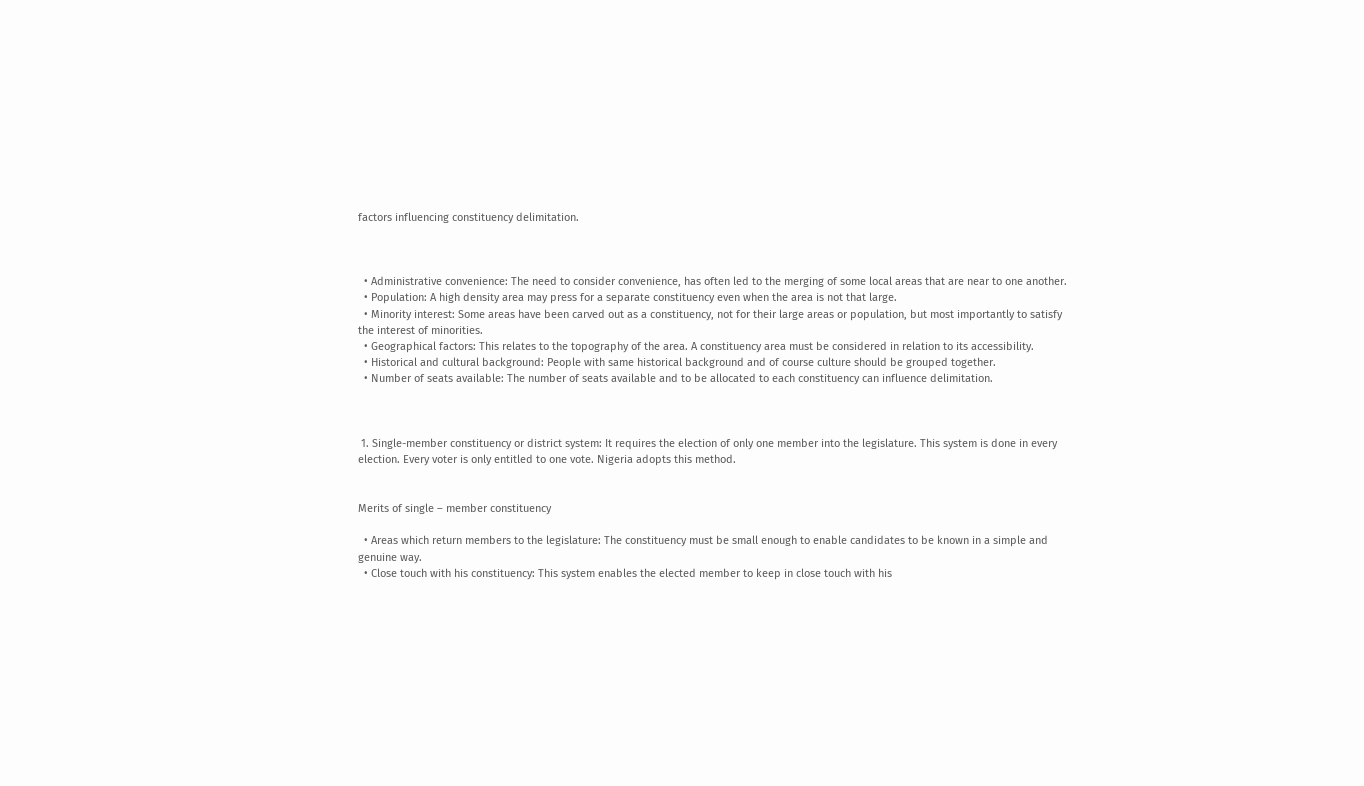factors influencing constituency delimitation.



  • Administrative convenience: The need to consider convenience, has often led to the merging of some local areas that are near to one another.
  • Population: A high density area may press for a separate constituency even when the area is not that large.
  • Minority interest: Some areas have been carved out as a constituency, not for their large areas or population, but most importantly to satisfy the interest of minorities.
  • Geographical factors: This relates to the topography of the area. A constituency area must be considered in relation to its accessibility.
  • Historical and cultural background: People with same historical background and of course culture should be grouped together.
  • Number of seats available: The number of seats available and to be allocated to each constituency can influence delimitation.



 1. Single-member constituency or district system: It requires the election of only one member into the legislature. This system is done in every election. Every voter is only entitled to one vote. Nigeria adopts this method.


Merits of single – member constituency

  • Areas which return members to the legislature: The constituency must be small enough to enable candidates to be known in a simple and genuine way.
  • Close touch with his constituency: This system enables the elected member to keep in close touch with his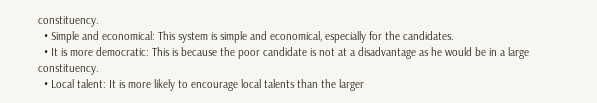constituency.
  • Simple and economical: This system is simple and economical, especially for the candidates.
  • It is more democratic: This is because the poor candidate is not at a disadvantage as he would be in a large constituency.
  • Local talent: It is more likely to encourage local talents than the larger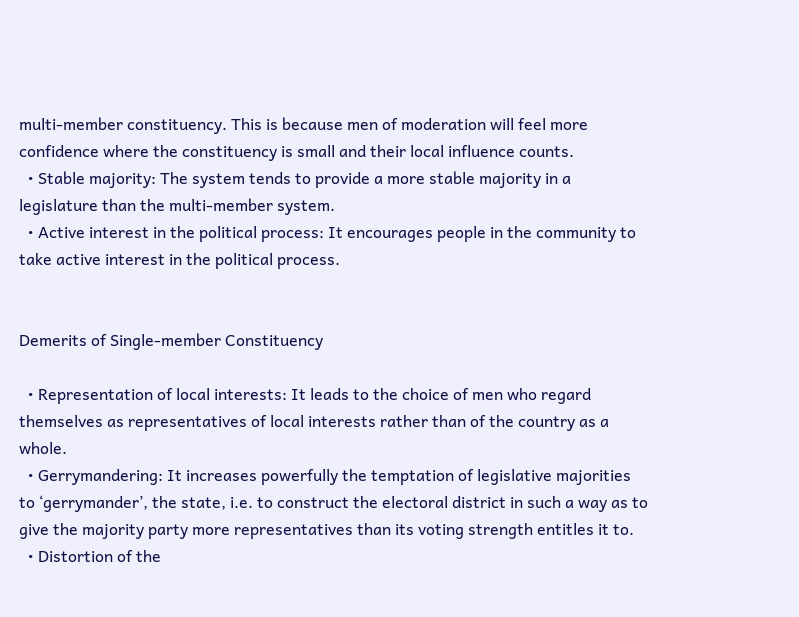multi-member constituency. This is because men of moderation will feel more confidence where the constituency is small and their local influence counts.
  • Stable majority: The system tends to provide a more stable majority in a legislature than the multi-member system.
  • Active interest in the political process: It encourages people in the community to take active interest in the political process.


Demerits of Single-member Constituency

  • Representation of local interests: It leads to the choice of men who regard themselves as representatives of local interests rather than of the country as a whole.
  • Gerrymandering: It increases powerfully the temptation of legislative majorities to ‘gerrymander’, the state, i.e. to construct the electoral district in such a way as to give the majority party more representatives than its voting strength entitles it to.
  • Distortion of the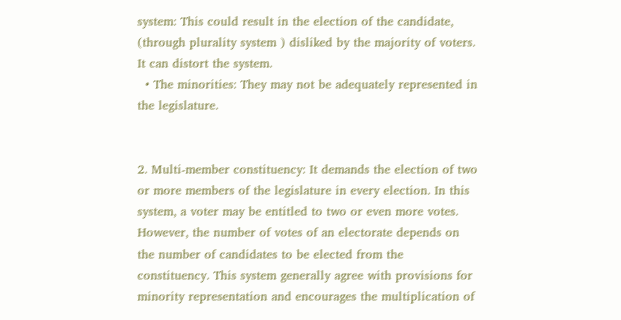system: This could result in the election of the candidate, (through plurality system ) disliked by the majority of voters. It can distort the system.
  • The minorities: They may not be adequately represented in the legislature.


2. Multi-member constituency: It demands the election of two or more members of the legislature in every election. In this system, a voter may be entitled to two or even more votes. However, the number of votes of an electorate depends on the number of candidates to be elected from the constituency. This system generally agree with provisions for minority representation and encourages the multiplication of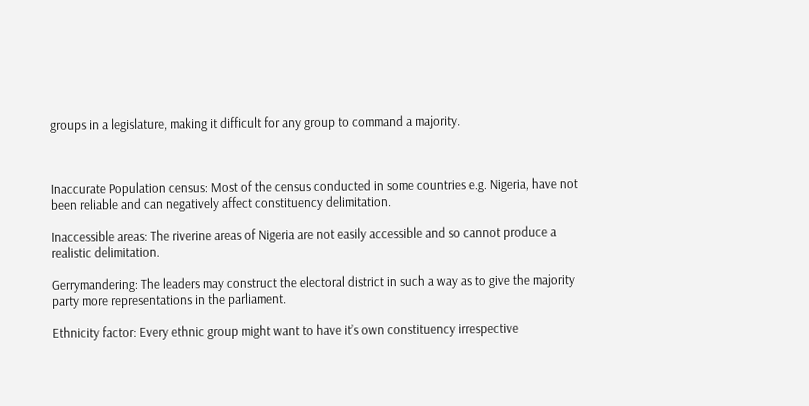groups in a legislature, making it difficult for any group to command a majority.



Inaccurate Population census: Most of the census conducted in some countries e.g. Nigeria, have not been reliable and can negatively affect constituency delimitation.

Inaccessible areas: The riverine areas of Nigeria are not easily accessible and so cannot produce a realistic delimitation.

Gerrymandering: The leaders may construct the electoral district in such a way as to give the majority party more representations in the parliament.

Ethnicity factor: Every ethnic group might want to have it’s own constituency irrespective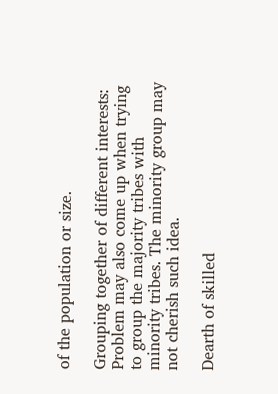of the population or size.

Grouping together of different interests: Problem may also come up when trying to group the majority tribes with minority tribes. The minority group may not cherish such idea.

Dearth of skilled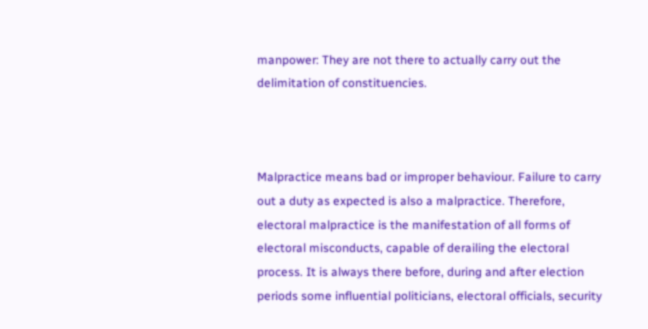manpower: They are not there to actually carry out the delimitation of constituencies.



Malpractice means bad or improper behaviour. Failure to carry out a duty as expected is also a malpractice. Therefore, electoral malpractice is the manifestation of all forms of electoral misconducts, capable of derailing the electoral process. It is always there before, during and after election periods some influential politicians, electoral officials, security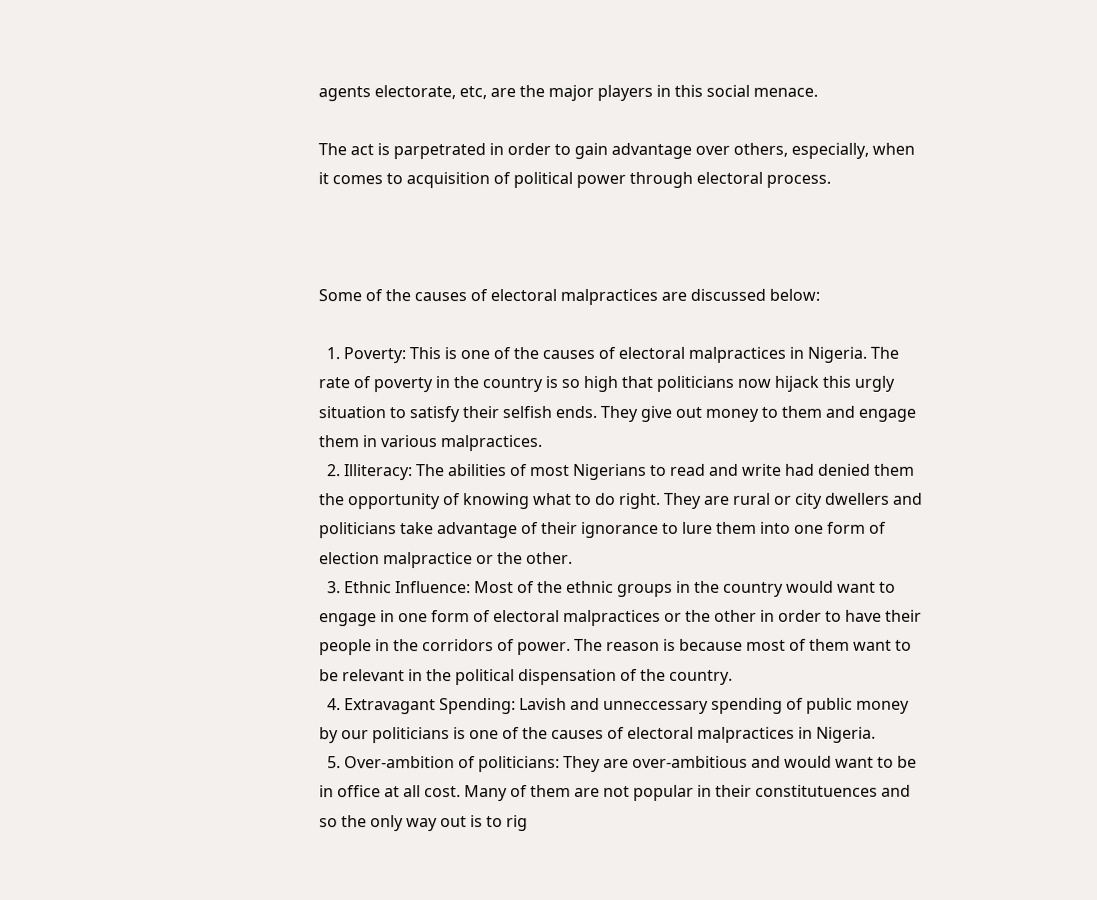agents electorate, etc, are the major players in this social menace.

The act is parpetrated in order to gain advantage over others, especially, when it comes to acquisition of political power through electoral process.



Some of the causes of electoral malpractices are discussed below:

  1. Poverty: This is one of the causes of electoral malpractices in Nigeria. The rate of poverty in the country is so high that politicians now hijack this urgly situation to satisfy their selfish ends. They give out money to them and engage them in various malpractices.
  2. Illiteracy: The abilities of most Nigerians to read and write had denied them the opportunity of knowing what to do right. They are rural or city dwellers and politicians take advantage of their ignorance to lure them into one form of election malpractice or the other.
  3. Ethnic Influence: Most of the ethnic groups in the country would want to engage in one form of electoral malpractices or the other in order to have their people in the corridors of power. The reason is because most of them want to be relevant in the political dispensation of the country.
  4. Extravagant Spending: Lavish and unneccessary spending of public money by our politicians is one of the causes of electoral malpractices in Nigeria.
  5. Over-ambition of politicians: They are over-ambitious and would want to be in office at all cost. Many of them are not popular in their constitutuences and so the only way out is to rig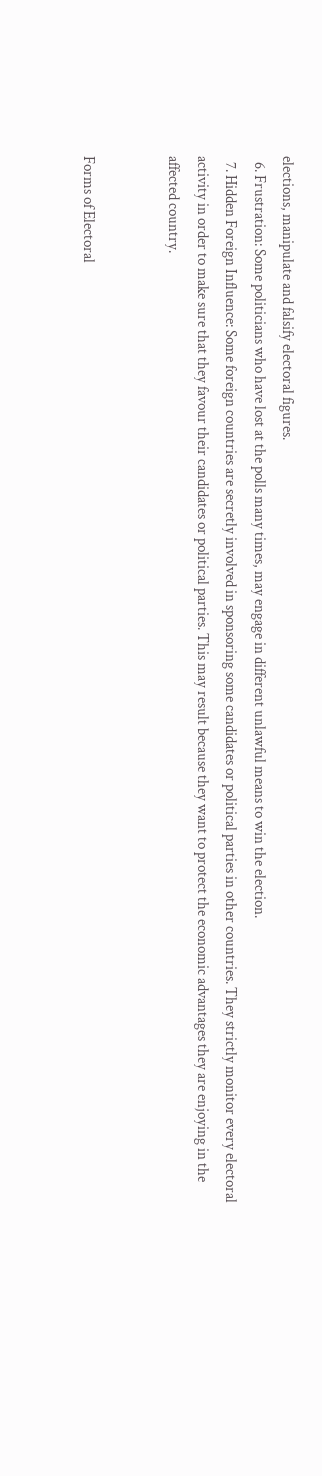elections, manipulate and falsify electoral figures.
  6. Frustration: Some politicians who have lost at the polls many times, may engage in different unlawful means to win the election.
  7. Hidden Foreign Influence: Some foreign countries are secretly involved in sponsoring some candidates or political parties in other countries. They strictly monitor every electoral activity in order to make sure that they favour their candidates or political parties. This may result because they want to protect the economic advantages they are enjoying in the affected country.


Forms of Electoral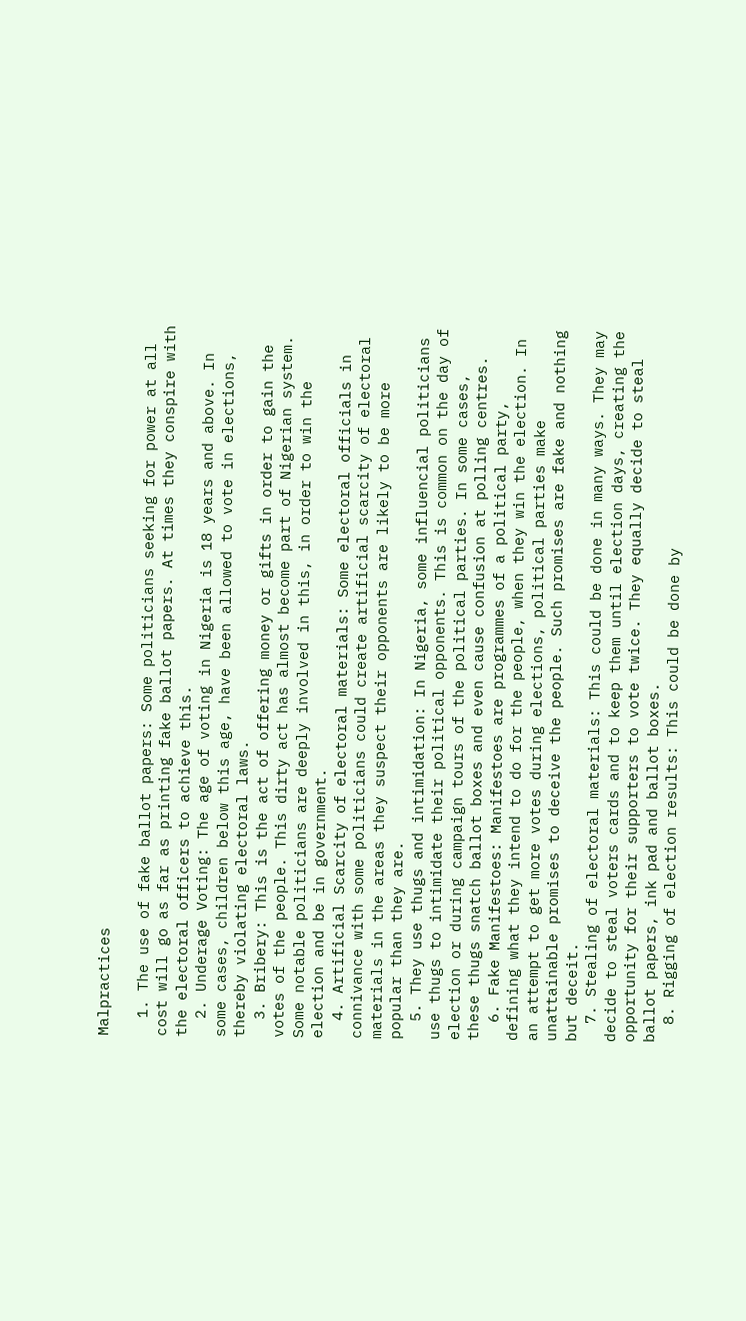Malpractices

  1. The use of fake ballot papers: Some politicians seeking for power at all cost will go as far as printing fake ballot papers. At times they conspire with the electoral officers to achieve this.
  2. Underage Voting: The age of voting in Nigeria is 18 years and above. In some cases, children below this age, have been allowed to vote in elections, thereby violating electoral laws.
  3. Bribery: This is the act of offering money or gifts in order to gain the votes of the people. This dirty act has almost become part of Nigerian system. Some notable politicians are deeply involved in this, in order to win the election and be in government.
  4. Artificial Scarcity of electoral materials: Some electoral officials in connivance with some politicians could create artificial scarcity of electoral materials in the areas they suspect their opponents are likely to be more popular than they are.
  5. They use thugs and intimidation: In Nigeria, some influencial politicians use thugs to intimidate their political opponents. This is common on the day of election or during campaign tours of the political parties. In some cases, these thugs snatch ballot boxes and even cause confusion at polling centres.
  6. Fake Manifestoes: Manifestoes are programmes of a political party, defining what they intend to do for the people, when they win the election. In an attempt to get more votes during elections, political parties make unattainable promises to deceive the people. Such promises are fake and nothing but deceit.
  7. Stealing of electoral materials: This could be done in many ways. They may decide to steal voters cards and to keep them until election days, creating the opportunity for their supporters to vote twice. They equally decide to steal ballot papers, ink pad and ballot boxes.
  8. Rigging of election results: This could be done by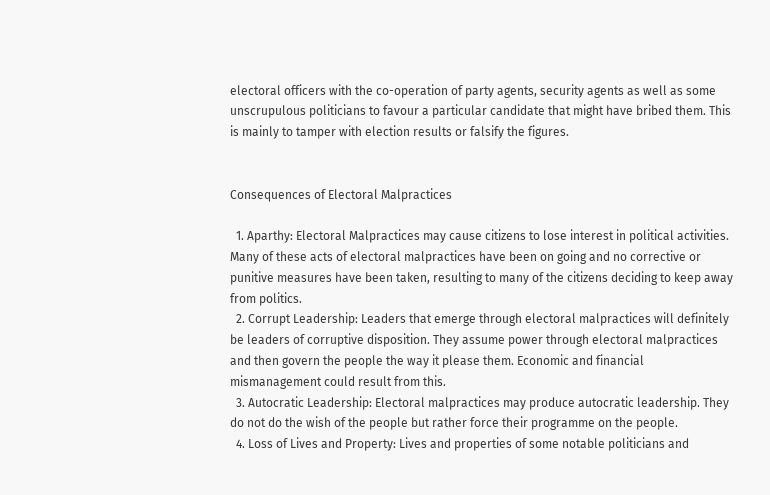electoral officers with the co-operation of party agents, security agents as well as some unscrupulous politicians to favour a particular candidate that might have bribed them. This is mainly to tamper with election results or falsify the figures.


Consequences of Electoral Malpractices

  1. Aparthy: Electoral Malpractices may cause citizens to lose interest in political activities. Many of these acts of electoral malpractices have been on going and no corrective or punitive measures have been taken, resulting to many of the citizens deciding to keep away from politics.
  2. Corrupt Leadership: Leaders that emerge through electoral malpractices will definitely be leaders of corruptive disposition. They assume power through electoral malpractices and then govern the people the way it please them. Economic and financial mismanagement could result from this.
  3. Autocratic Leadership: Electoral malpractices may produce autocratic leadership. They do not do the wish of the people but rather force their programme on the people.
  4. Loss of Lives and Property: Lives and properties of some notable politicians and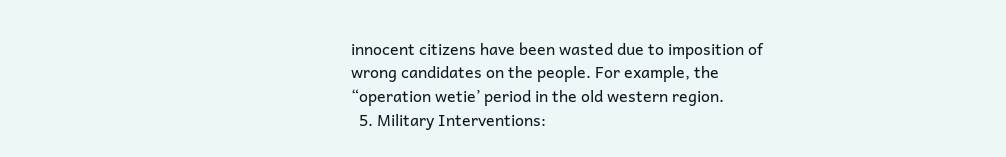innocent citizens have been wasted due to imposition of wrong candidates on the people. For example, the “operation wetie’ period in the old western region.
  5. Military Interventions: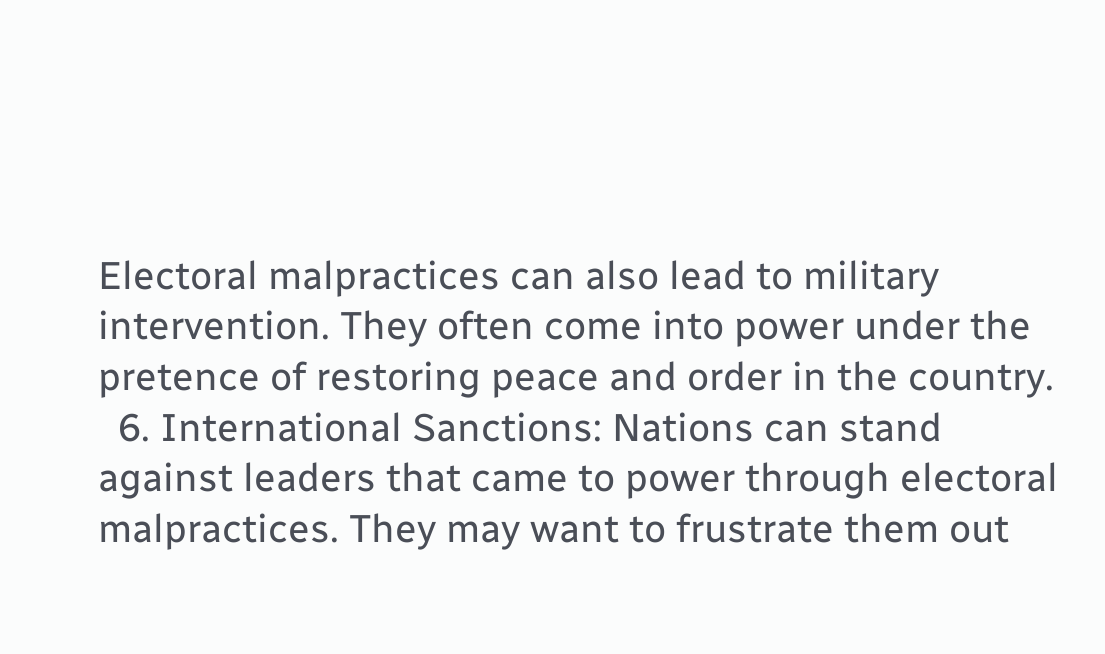Electoral malpractices can also lead to military intervention. They often come into power under the pretence of restoring peace and order in the country.
  6. International Sanctions: Nations can stand against leaders that came to power through electoral malpractices. They may want to frustrate them out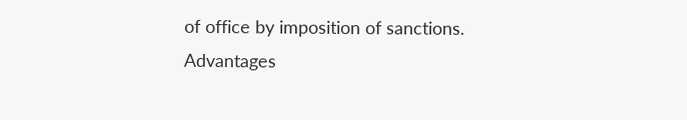of office by imposition of sanctions.
Advantages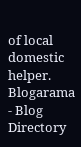of local domestic helper.
Blogarama - Blog Directory